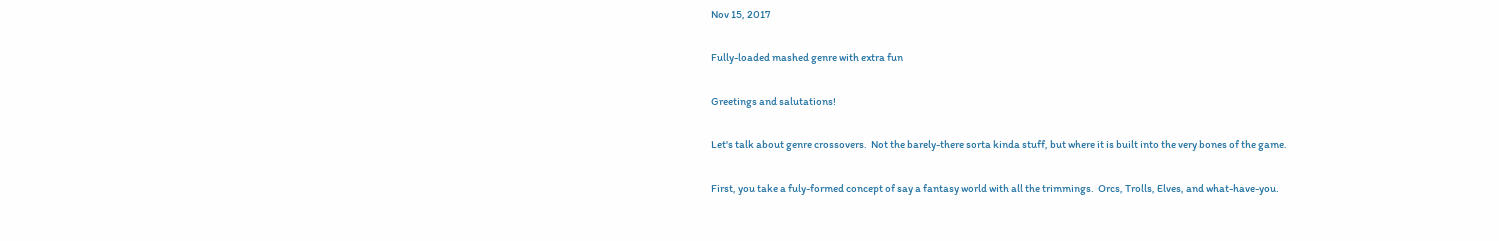Nov 15, 2017

Fully-loaded mashed genre with extra fun

Greetings and salutations!

Let's talk about genre crossovers.  Not the barely-there sorta kinda stuff, but where it is built into the very bones of the game.

First, you take a fuly-formed concept of say a fantasy world with all the trimmings.  Orcs, Trolls, Elves, and what-have-you.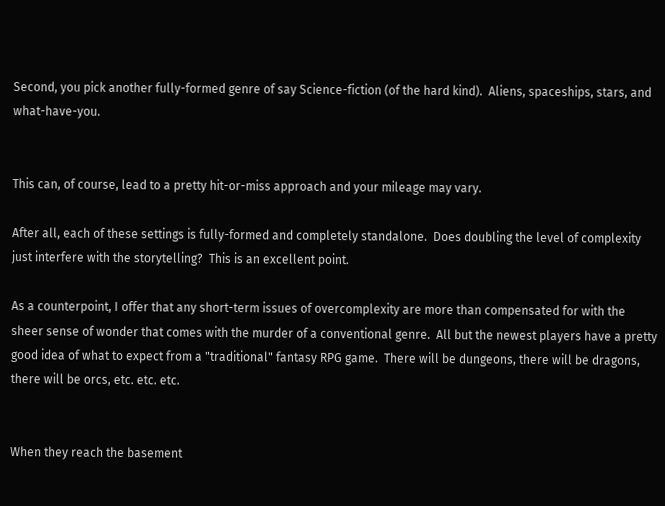Second, you pick another fully-formed genre of say Science-fiction (of the hard kind).  Aliens, spaceships, stars, and what-have-you.


This can, of course, lead to a pretty hit-or-miss approach and your mileage may vary.

After all, each of these settings is fully-formed and completely standalone.  Does doubling the level of complexity just interfere with the storytelling?  This is an excellent point.

As a counterpoint, I offer that any short-term issues of overcomplexity are more than compensated for with the sheer sense of wonder that comes with the murder of a conventional genre.  All but the newest players have a pretty good idea of what to expect from a "traditional" fantasy RPG game.  There will be dungeons, there will be dragons, there will be orcs, etc. etc. etc.


When they reach the basement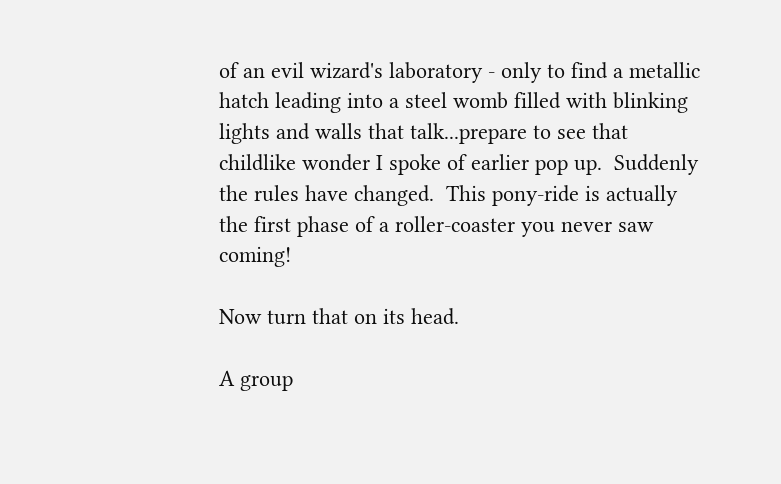of an evil wizard's laboratory - only to find a metallic hatch leading into a steel womb filled with blinking lights and walls that talk...prepare to see that childlike wonder I spoke of earlier pop up.  Suddenly the rules have changed.  This pony-ride is actually the first phase of a roller-coaster you never saw coming!

Now turn that on its head.

A group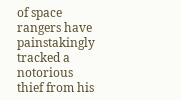of space rangers have painstakingly tracked a notorious thief from his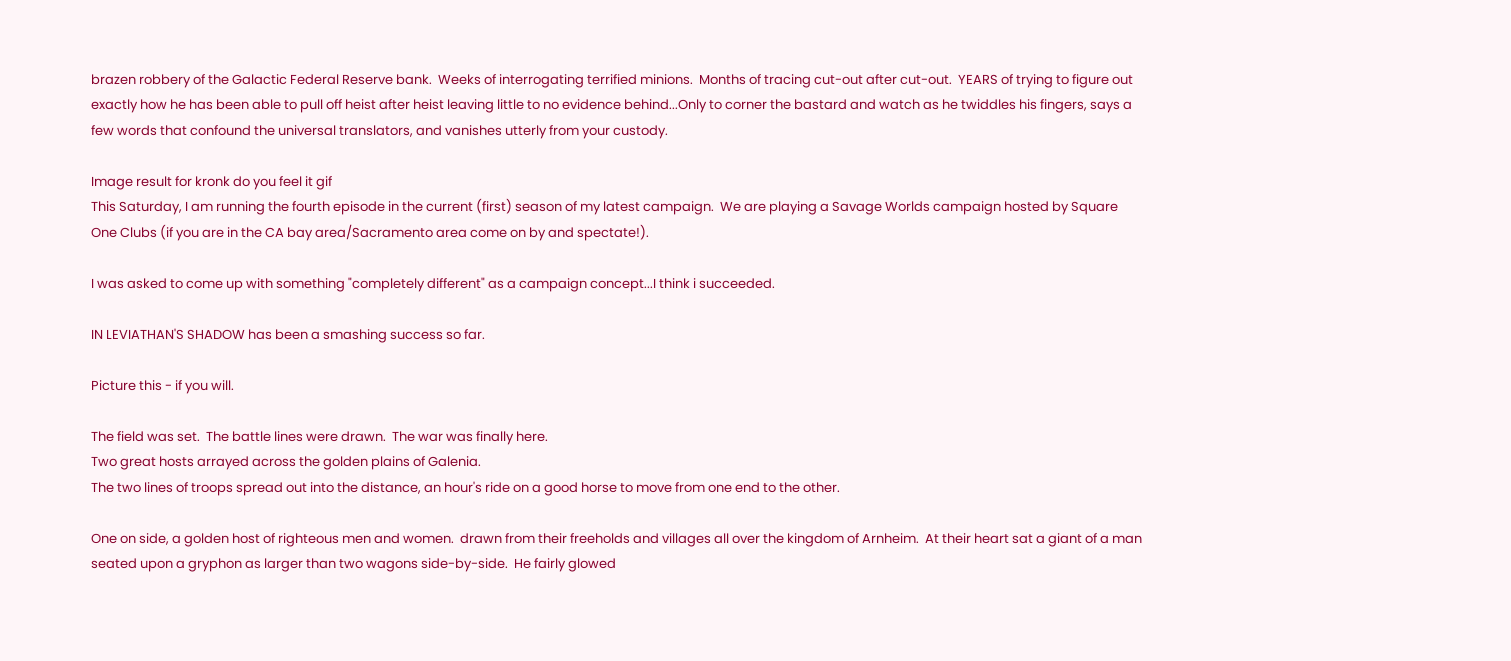brazen robbery of the Galactic Federal Reserve bank.  Weeks of interrogating terrified minions.  Months of tracing cut-out after cut-out.  YEARS of trying to figure out exactly how he has been able to pull off heist after heist leaving little to no evidence behind...Only to corner the bastard and watch as he twiddles his fingers, says a few words that confound the universal translators, and vanishes utterly from your custody.

Image result for kronk do you feel it gif
This Saturday, I am running the fourth episode in the current (first) season of my latest campaign.  We are playing a Savage Worlds campaign hosted by Square One Clubs (if you are in the CA bay area/Sacramento area come on by and spectate!).

I was asked to come up with something "completely different" as a campaign concept...I think i succeeded.

IN LEVIATHAN'S SHADOW has been a smashing success so far.

Picture this - if you will.

The field was set.  The battle lines were drawn.  The war was finally here.
Two great hosts arrayed across the golden plains of Galenia.
The two lines of troops spread out into the distance, an hour's ride on a good horse to move from one end to the other.

One on side, a golden host of righteous men and women.  drawn from their freeholds and villages all over the kingdom of Arnheim.  At their heart sat a giant of a man seated upon a gryphon as larger than two wagons side-by-side.  He fairly glowed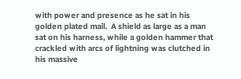with power and presence as he sat in his golden plated mail.  A shield as large as a man sat on his harness, while a golden hammer that crackled with arcs of lightning was clutched in his massive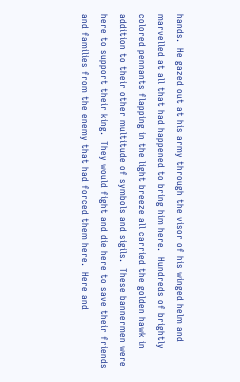hands.  He gazed out at his army through the visor of his winged helm and marvelled at all that had happened to bring him here.  Hundreds of brightly colored pennants flapping in the light breeze all carried the golden hawk in addition to their other multitude of symbols and sigils.  These bannermen were here to support their king.  They would fight and die here to save their friends and families from the enemy that had forced them here.  Here and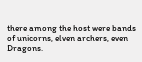there among the host were bands of unicorns, elven archers, even Dragons.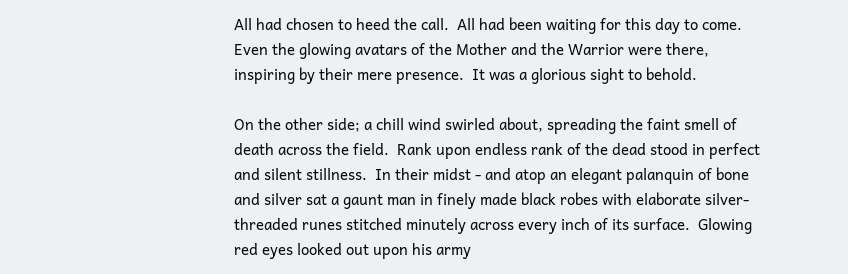All had chosen to heed the call.  All had been waiting for this day to come.  Even the glowing avatars of the Mother and the Warrior were there, inspiring by their mere presence.  It was a glorious sight to behold.

On the other side; a chill wind swirled about, spreading the faint smell of death across the field.  Rank upon endless rank of the dead stood in perfect and silent stillness.  In their midst - and atop an elegant palanquin of bone and silver sat a gaunt man in finely made black robes with elaborate silver-threaded runes stitched minutely across every inch of its surface.  Glowing red eyes looked out upon his army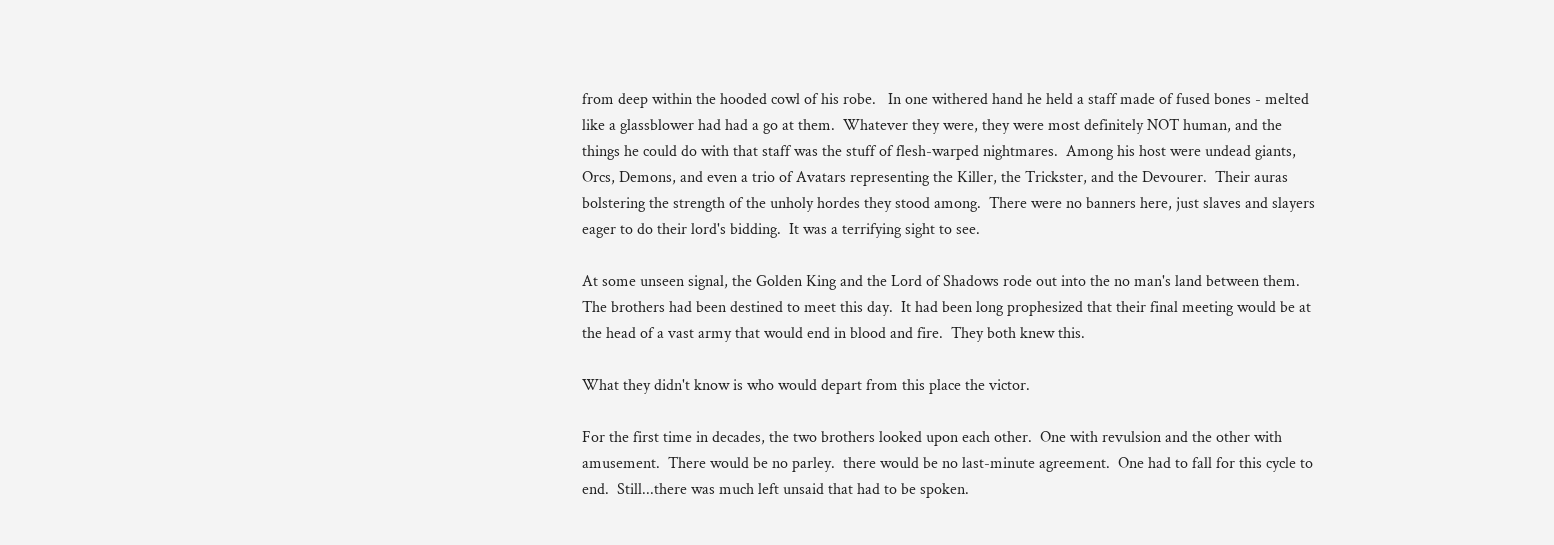from deep within the hooded cowl of his robe.   In one withered hand he held a staff made of fused bones - melted like a glassblower had had a go at them.  Whatever they were, they were most definitely NOT human, and the things he could do with that staff was the stuff of flesh-warped nightmares.  Among his host were undead giants, Orcs, Demons, and even a trio of Avatars representing the Killer, the Trickster, and the Devourer.  Their auras bolstering the strength of the unholy hordes they stood among.  There were no banners here, just slaves and slayers eager to do their lord's bidding.  It was a terrifying sight to see.

At some unseen signal, the Golden King and the Lord of Shadows rode out into the no man's land between them.  The brothers had been destined to meet this day.  It had been long prophesized that their final meeting would be at the head of a vast army that would end in blood and fire.  They both knew this.

What they didn't know is who would depart from this place the victor.

For the first time in decades, the two brothers looked upon each other.  One with revulsion and the other with amusement.  There would be no parley.  there would be no last-minute agreement.  One had to fall for this cycle to end.  Still...there was much left unsaid that had to be spoken.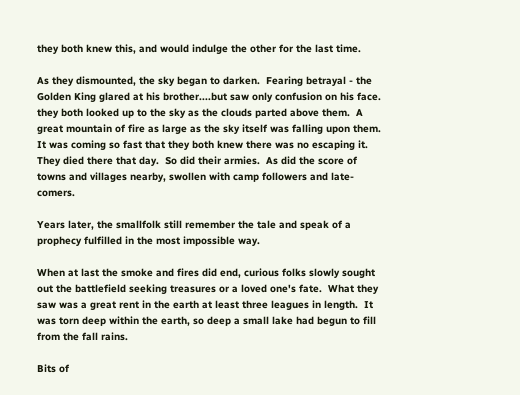they both knew this, and would indulge the other for the last time.

As they dismounted, the sky began to darken.  Fearing betrayal - the Golden King glared at his brother....but saw only confusion on his face.  they both looked up to the sky as the clouds parted above them.  A great mountain of fire as large as the sky itself was falling upon them.  It was coming so fast that they both knew there was no escaping it.  They died there that day.  So did their armies.  As did the score of towns and villages nearby, swollen with camp followers and late-comers.

Years later, the smallfolk still remember the tale and speak of a prophecy fulfilled in the most impossible way.

When at last the smoke and fires did end, curious folks slowly sought out the battlefield seeking treasures or a loved one's fate.  What they saw was a great rent in the earth at least three leagues in length.  It was torn deep within the earth, so deep a small lake had begun to fill from the fall rains.

Bits of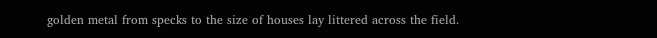golden metal from specks to the size of houses lay littered across the field.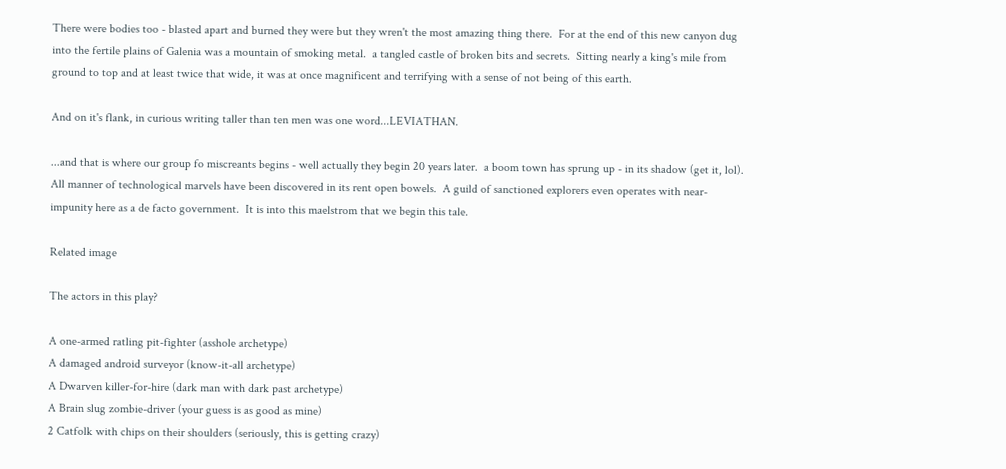There were bodies too - blasted apart and burned they were but they wren't the most amazing thing there.  For at the end of this new canyon dug into the fertile plains of Galenia was a mountain of smoking metal.  a tangled castle of broken bits and secrets.  Sitting nearly a king's mile from ground to top and at least twice that wide, it was at once magnificent and terrifying with a sense of not being of this earth.

And on it's flank, in curious writing taller than ten men was one word...LEVIATHAN.

...and that is where our group fo miscreants begins - well actually they begin 20 years later.  a boom town has sprung up - in its shadow (get it, lol).  All manner of technological marvels have been discovered in its rent open bowels.  A guild of sanctioned explorers even operates with near-impunity here as a de facto government.  It is into this maelstrom that we begin this tale.

Related image

The actors in this play?

A one-armed ratling pit-fighter (asshole archetype)
A damaged android surveyor (know-it-all archetype)
A Dwarven killer-for-hire (dark man with dark past archetype)
A Brain slug zombie-driver (your guess is as good as mine)
2 Catfolk with chips on their shoulders (seriously, this is getting crazy)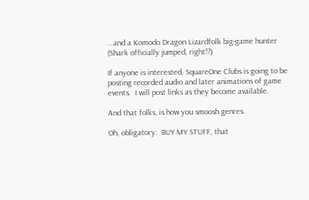...and a Komodo Dragon Lizardfolk big-game hunter (Shark officially jumped, right!?)

If anyone is interested, SquareOne Clubs is going to be posting recorded audio and later animations of game events.  I will post links as they become available.

And that folks, is how you smoosh genres.

Oh, obligatory:  BUY MY STUFF, that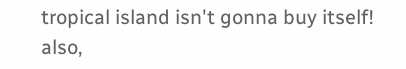tropical island isn't gonna buy itself!
also,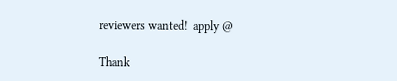reviewers wanted!  apply @

Thank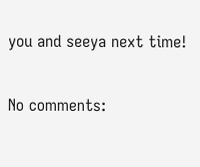you and seeya next time!

No comments: